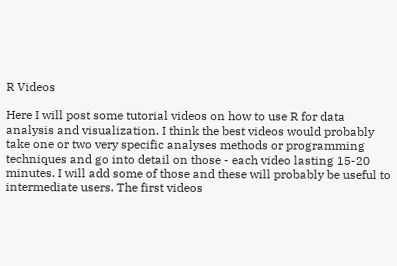R Videos

Here I will post some tutorial videos on how to use R for data analysis and visualization. I think the best videos would probably take one or two very specific analyses methods or programming techniques and go into detail on those - each video lasting 15-20 minutes. I will add some of those and these will probably be useful to intermediate users. The first videos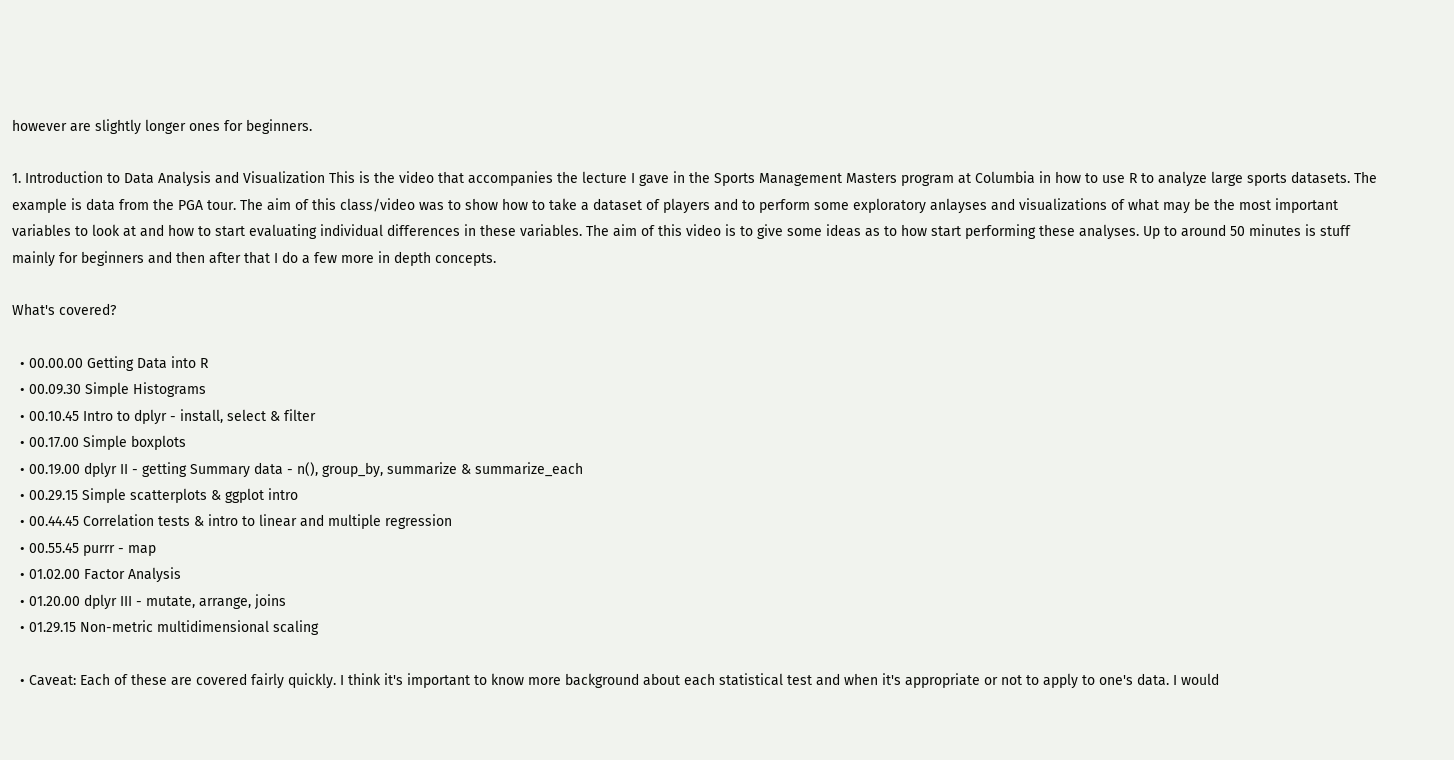however are slightly longer ones for beginners.

1. Introduction to Data Analysis and Visualization This is the video that accompanies the lecture I gave in the Sports Management Masters program at Columbia in how to use R to analyze large sports datasets. The example is data from the PGA tour. The aim of this class/video was to show how to take a dataset of players and to perform some exploratory anlayses and visualizations of what may be the most important variables to look at and how to start evaluating individual differences in these variables. The aim of this video is to give some ideas as to how start performing these analyses. Up to around 50 minutes is stuff mainly for beginners and then after that I do a few more in depth concepts.

What's covered?

  • 00.00.00 Getting Data into R
  • 00.09.30 Simple Histograms
  • 00.10.45 Intro to dplyr - install, select & filter
  • 00.17.00 Simple boxplots
  • 00.19.00 dplyr II - getting Summary data - n(), group_by, summarize & summarize_each
  • 00.29.15 Simple scatterplots & ggplot intro
  • 00.44.45 Correlation tests & intro to linear and multiple regression
  • 00.55.45 purrr - map
  • 01.02.00 Factor Analysis
  • 01.20.00 dplyr III - mutate, arrange, joins
  • 01.29.15 Non-metric multidimensional scaling

  • Caveat: Each of these are covered fairly quickly. I think it's important to know more background about each statistical test and when it's appropriate or not to apply to one's data. I would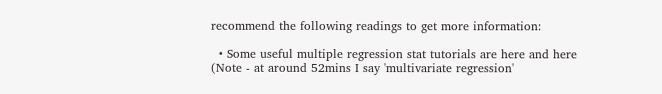recommend the following readings to get more information:

  • Some useful multiple regression stat tutorials are here and here (Note - at around 52mins I say 'multivariate regression'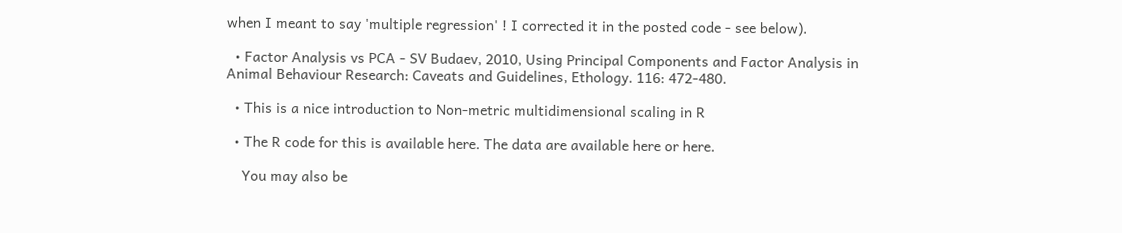when I meant to say 'multiple regression' ! I corrected it in the posted code - see below).

  • Factor Analysis vs PCA - SV Budaev, 2010, Using Principal Components and Factor Analysis in Animal Behaviour Research: Caveats and Guidelines, Ethology. 116: 472-480.

  • This is a nice introduction to Non-metric multidimensional scaling in R

  • The R code for this is available here. The data are available here or here.

    You may also be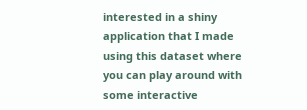interested in a shiny application that I made using this dataset where you can play around with some interactive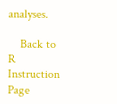analyses.

    Back to R Instruction Page